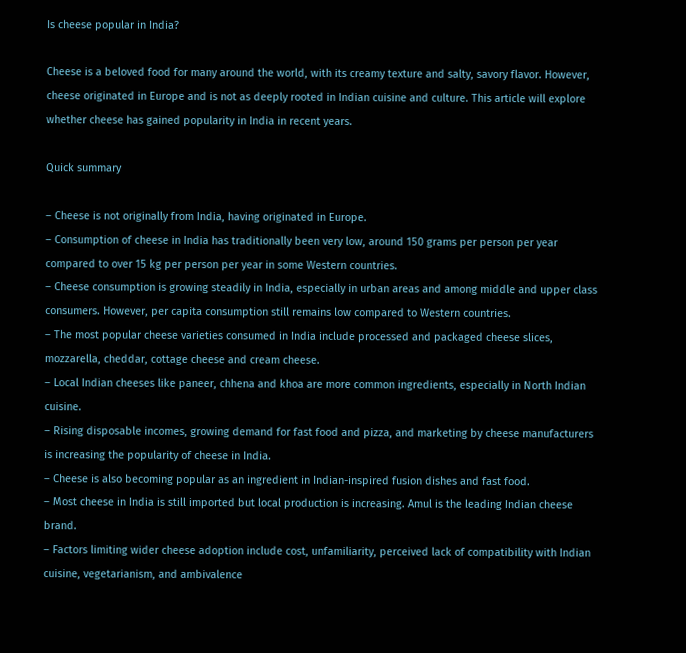Is cheese popular in India?

Cheese is a beloved food for many around the world, with its creamy texture and salty, savory flavor. However, cheese originated in Europe and is not as deeply rooted in Indian cuisine and culture. This article will explore whether cheese has gained popularity in India in recent years.

Quick summary

– Cheese is not originally from India, having originated in Europe.
– Consumption of cheese in India has traditionally been very low, around 150 grams per person per year compared to over 15 kg per person per year in some Western countries.
– Cheese consumption is growing steadily in India, especially in urban areas and among middle and upper class consumers. However, per capita consumption still remains low compared to Western countries.
– The most popular cheese varieties consumed in India include processed and packaged cheese slices, mozzarella, cheddar, cottage cheese and cream cheese.
– Local Indian cheeses like paneer, chhena and khoa are more common ingredients, especially in North Indian cuisine.
– Rising disposable incomes, growing demand for fast food and pizza, and marketing by cheese manufacturers is increasing the popularity of cheese in India.
– Cheese is also becoming popular as an ingredient in Indian-inspired fusion dishes and fast food.
– Most cheese in India is still imported but local production is increasing. Amul is the leading Indian cheese brand.
– Factors limiting wider cheese adoption include cost, unfamiliarity, perceived lack of compatibility with Indian cuisine, vegetarianism, and ambivalence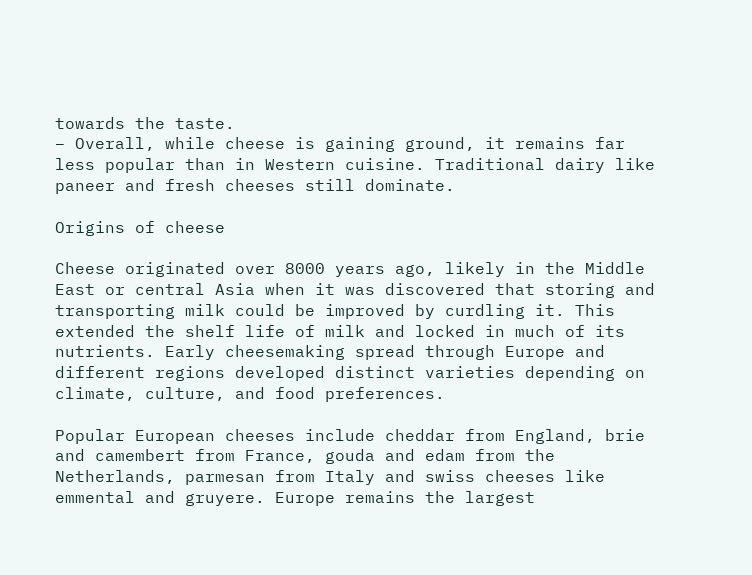towards the taste.
– Overall, while cheese is gaining ground, it remains far less popular than in Western cuisine. Traditional dairy like paneer and fresh cheeses still dominate.

Origins of cheese

Cheese originated over 8000 years ago, likely in the Middle East or central Asia when it was discovered that storing and transporting milk could be improved by curdling it. This extended the shelf life of milk and locked in much of its nutrients. Early cheesemaking spread through Europe and different regions developed distinct varieties depending on climate, culture, and food preferences.

Popular European cheeses include cheddar from England, brie and camembert from France, gouda and edam from the Netherlands, parmesan from Italy and swiss cheeses like emmental and gruyere. Europe remains the largest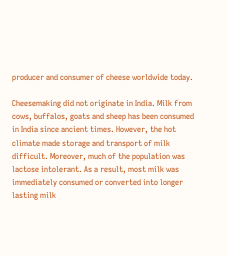producer and consumer of cheese worldwide today.

Cheesemaking did not originate in India. Milk from cows, buffalos, goats and sheep has been consumed in India since ancient times. However, the hot climate made storage and transport of milk difficult. Moreover, much of the population was lactose intolerant. As a result, most milk was immediately consumed or converted into longer lasting milk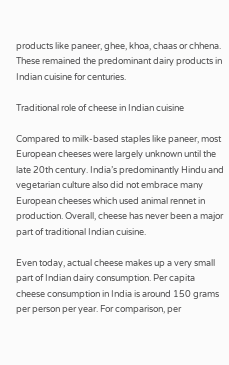products like paneer, ghee, khoa, chaas or chhena. These remained the predominant dairy products in Indian cuisine for centuries.

Traditional role of cheese in Indian cuisine

Compared to milk-based staples like paneer, most European cheeses were largely unknown until the late 20th century. India’s predominantly Hindu and vegetarian culture also did not embrace many European cheeses which used animal rennet in production. Overall, cheese has never been a major part of traditional Indian cuisine.

Even today, actual cheese makes up a very small part of Indian dairy consumption. Per capita cheese consumption in India is around 150 grams per person per year. For comparison, per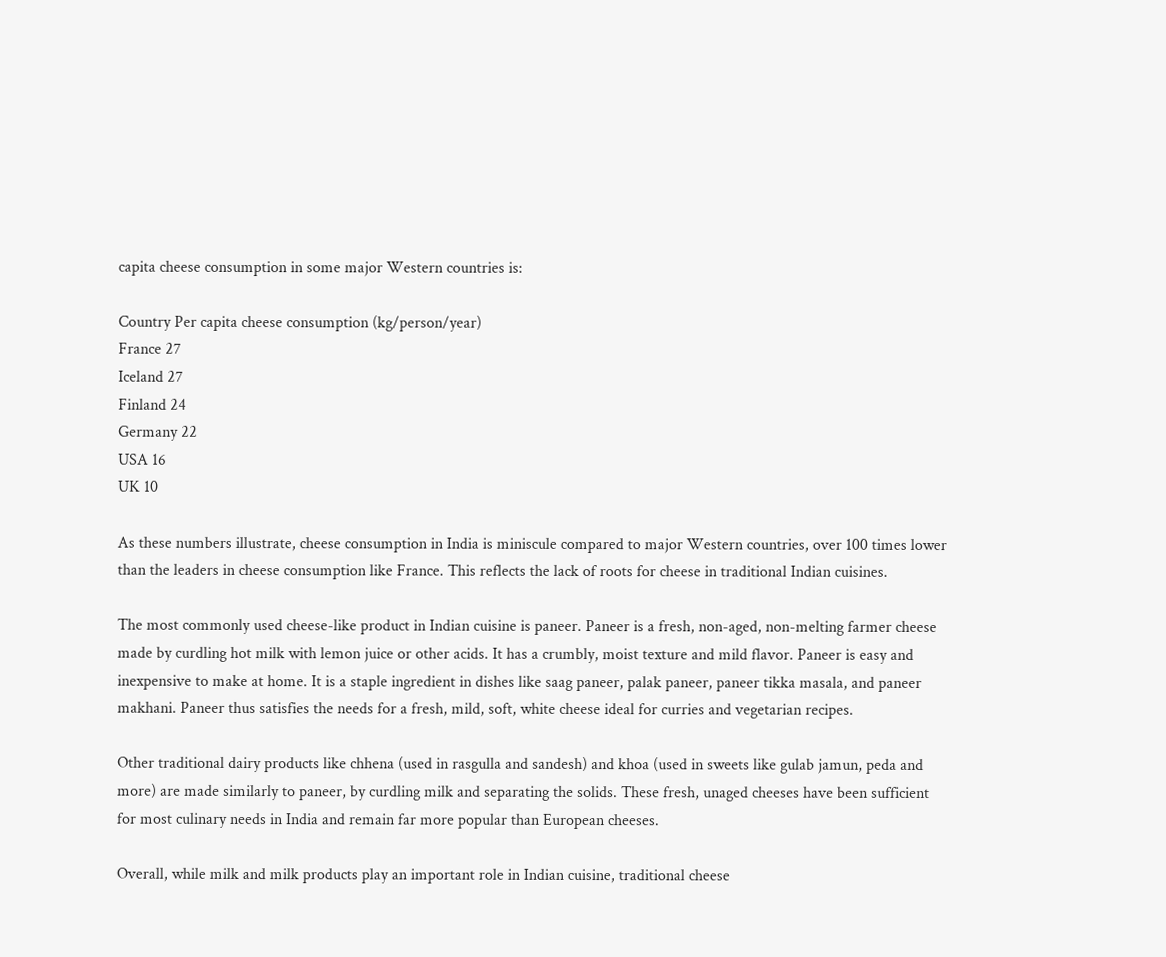capita cheese consumption in some major Western countries is:

Country Per capita cheese consumption (kg/person/year)
France 27
Iceland 27
Finland 24
Germany 22
USA 16
UK 10

As these numbers illustrate, cheese consumption in India is miniscule compared to major Western countries, over 100 times lower than the leaders in cheese consumption like France. This reflects the lack of roots for cheese in traditional Indian cuisines.

The most commonly used cheese-like product in Indian cuisine is paneer. Paneer is a fresh, non-aged, non-melting farmer cheese made by curdling hot milk with lemon juice or other acids. It has a crumbly, moist texture and mild flavor. Paneer is easy and inexpensive to make at home. It is a staple ingredient in dishes like saag paneer, palak paneer, paneer tikka masala, and paneer makhani. Paneer thus satisfies the needs for a fresh, mild, soft, white cheese ideal for curries and vegetarian recipes.

Other traditional dairy products like chhena (used in rasgulla and sandesh) and khoa (used in sweets like gulab jamun, peda and more) are made similarly to paneer, by curdling milk and separating the solids. These fresh, unaged cheeses have been sufficient for most culinary needs in India and remain far more popular than European cheeses.

Overall, while milk and milk products play an important role in Indian cuisine, traditional cheese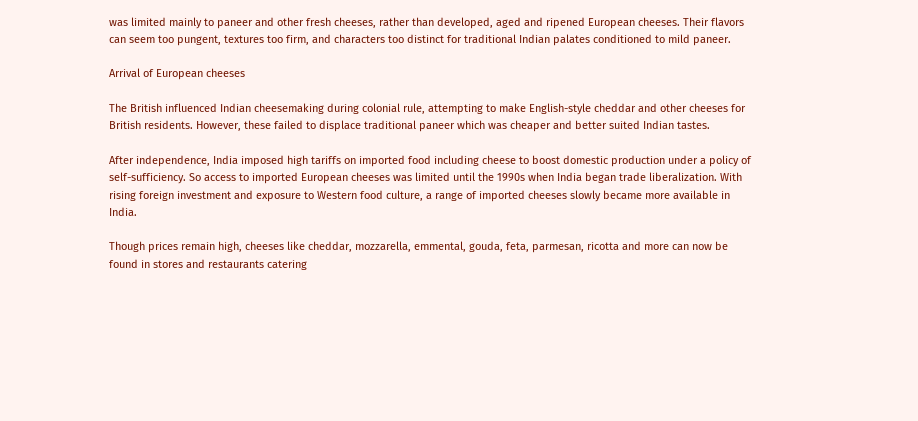was limited mainly to paneer and other fresh cheeses, rather than developed, aged and ripened European cheeses. Their flavors can seem too pungent, textures too firm, and characters too distinct for traditional Indian palates conditioned to mild paneer.

Arrival of European cheeses

The British influenced Indian cheesemaking during colonial rule, attempting to make English-style cheddar and other cheeses for British residents. However, these failed to displace traditional paneer which was cheaper and better suited Indian tastes.

After independence, India imposed high tariffs on imported food including cheese to boost domestic production under a policy of self-sufficiency. So access to imported European cheeses was limited until the 1990s when India began trade liberalization. With rising foreign investment and exposure to Western food culture, a range of imported cheeses slowly became more available in India.

Though prices remain high, cheeses like cheddar, mozzarella, emmental, gouda, feta, parmesan, ricotta and more can now be found in stores and restaurants catering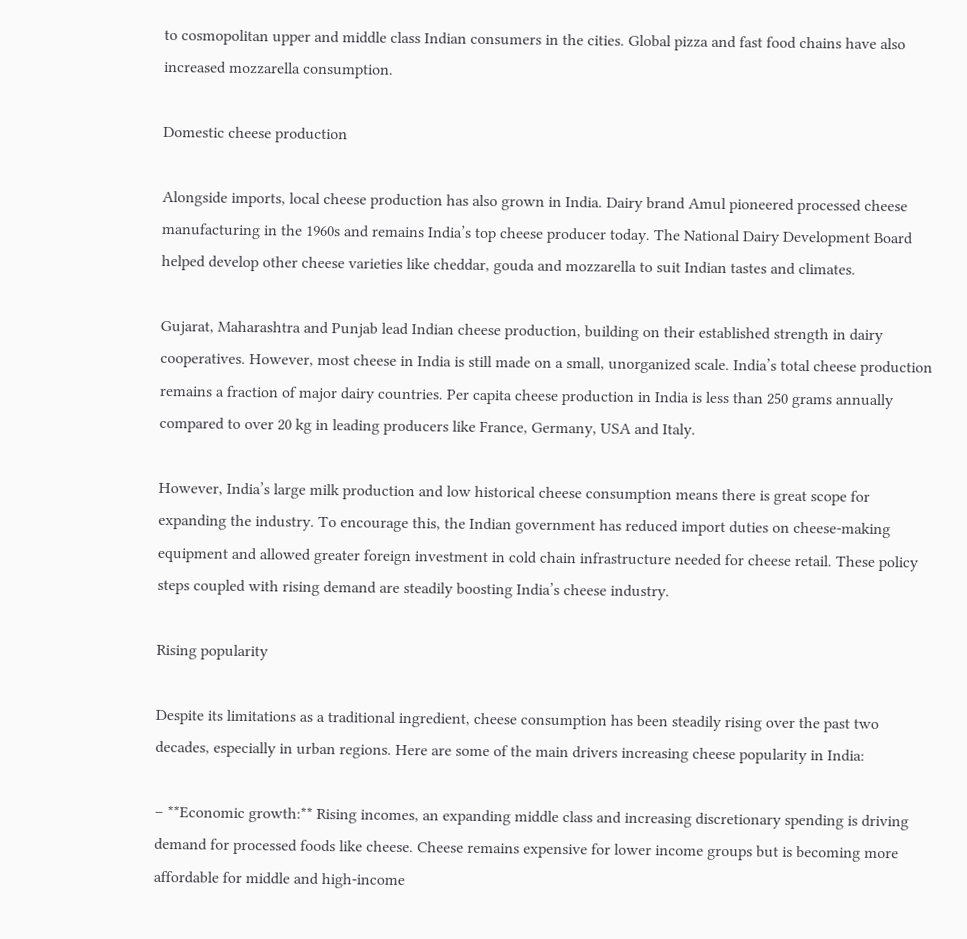to cosmopolitan upper and middle class Indian consumers in the cities. Global pizza and fast food chains have also increased mozzarella consumption.

Domestic cheese production

Alongside imports, local cheese production has also grown in India. Dairy brand Amul pioneered processed cheese manufacturing in the 1960s and remains India’s top cheese producer today. The National Dairy Development Board helped develop other cheese varieties like cheddar, gouda and mozzarella to suit Indian tastes and climates.

Gujarat, Maharashtra and Punjab lead Indian cheese production, building on their established strength in dairy cooperatives. However, most cheese in India is still made on a small, unorganized scale. India’s total cheese production remains a fraction of major dairy countries. Per capita cheese production in India is less than 250 grams annually compared to over 20 kg in leading producers like France, Germany, USA and Italy.

However, India’s large milk production and low historical cheese consumption means there is great scope for expanding the industry. To encourage this, the Indian government has reduced import duties on cheese-making equipment and allowed greater foreign investment in cold chain infrastructure needed for cheese retail. These policy steps coupled with rising demand are steadily boosting India’s cheese industry.

Rising popularity

Despite its limitations as a traditional ingredient, cheese consumption has been steadily rising over the past two decades, especially in urban regions. Here are some of the main drivers increasing cheese popularity in India:

– **Economic growth:** Rising incomes, an expanding middle class and increasing discretionary spending is driving demand for processed foods like cheese. Cheese remains expensive for lower income groups but is becoming more affordable for middle and high-income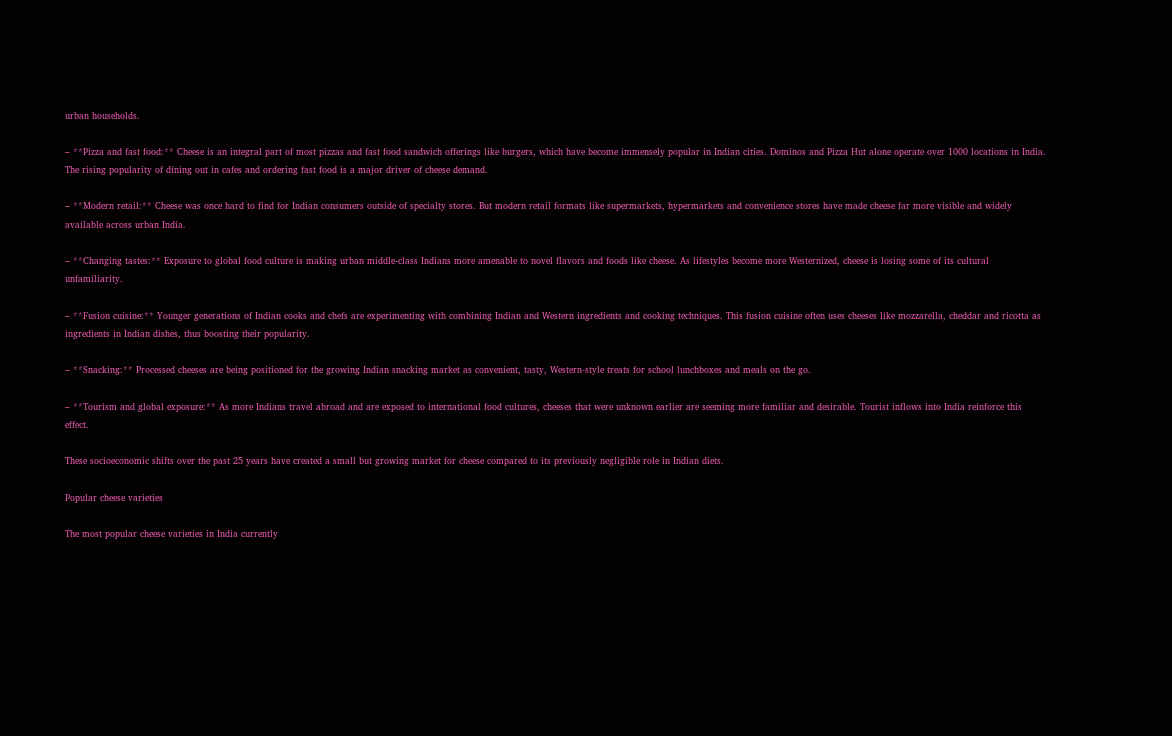urban households.

– **Pizza and fast food:** Cheese is an integral part of most pizzas and fast food sandwich offerings like burgers, which have become immensely popular in Indian cities. Dominos and Pizza Hut alone operate over 1000 locations in India. The rising popularity of dining out in cafes and ordering fast food is a major driver of cheese demand.

– **Modern retail:** Cheese was once hard to find for Indian consumers outside of specialty stores. But modern retail formats like supermarkets, hypermarkets and convenience stores have made cheese far more visible and widely available across urban India.

– **Changing tastes:** Exposure to global food culture is making urban middle-class Indians more amenable to novel flavors and foods like cheese. As lifestyles become more Westernized, cheese is losing some of its cultural unfamiliarity.

– **Fusion cuisine:** Younger generations of Indian cooks and chefs are experimenting with combining Indian and Western ingredients and cooking techniques. This fusion cuisine often uses cheeses like mozzarella, cheddar and ricotta as ingredients in Indian dishes, thus boosting their popularity.

– **Snacking:** Processed cheeses are being positioned for the growing Indian snacking market as convenient, tasty, Western-style treats for school lunchboxes and meals on the go.

– **Tourism and global exposure:** As more Indians travel abroad and are exposed to international food cultures, cheeses that were unknown earlier are seeming more familiar and desirable. Tourist inflows into India reinforce this effect.

These socioeconomic shifts over the past 25 years have created a small but growing market for cheese compared to its previously negligible role in Indian diets.

Popular cheese varieties

The most popular cheese varieties in India currently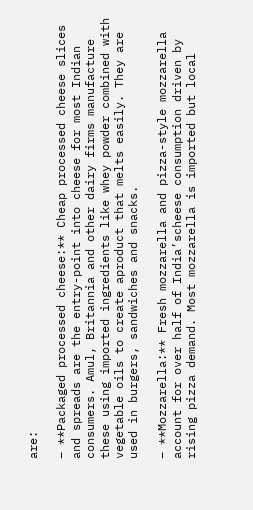are:

– **Packaged processed cheese:** Cheap processed cheese slices and spreads are the entry-point into cheese for most Indian consumers. Amul, Britannia and other dairy firms manufacture these using imported ingredients like whey powder combined with vegetable oils to create aproduct that melts easily. They are used in burgers, sandwiches and snacks.

– **Mozzarella:** Fresh mozzarella and pizza-style mozzarella account for over half of India’scheese consumption driven by rising pizza demand. Most mozzarella is imported but local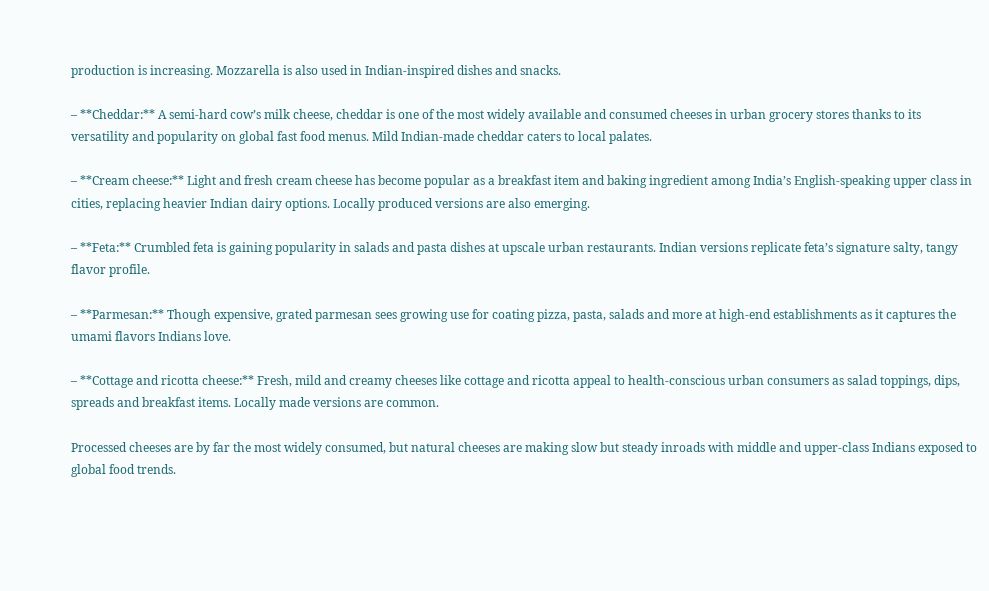production is increasing. Mozzarella is also used in Indian-inspired dishes and snacks.

– **Cheddar:** A semi-hard cow’s milk cheese, cheddar is one of the most widely available and consumed cheeses in urban grocery stores thanks to its versatility and popularity on global fast food menus. Mild Indian-made cheddar caters to local palates.

– **Cream cheese:** Light and fresh cream cheese has become popular as a breakfast item and baking ingredient among India’s English-speaking upper class in cities, replacing heavier Indian dairy options. Locally produced versions are also emerging.

– **Feta:** Crumbled feta is gaining popularity in salads and pasta dishes at upscale urban restaurants. Indian versions replicate feta’s signature salty, tangy flavor profile.

– **Parmesan:** Though expensive, grated parmesan sees growing use for coating pizza, pasta, salads and more at high-end establishments as it captures the umami flavors Indians love.

– **Cottage and ricotta cheese:** Fresh, mild and creamy cheeses like cottage and ricotta appeal to health-conscious urban consumers as salad toppings, dips, spreads and breakfast items. Locally made versions are common.

Processed cheeses are by far the most widely consumed, but natural cheeses are making slow but steady inroads with middle and upper-class Indians exposed to global food trends.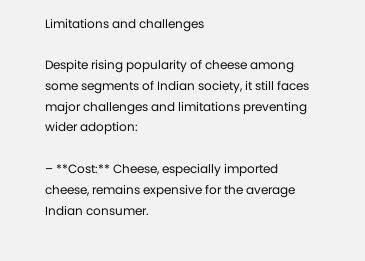Limitations and challenges

Despite rising popularity of cheese among some segments of Indian society, it still faces major challenges and limitations preventing wider adoption:

– **Cost:** Cheese, especially imported cheese, remains expensive for the average Indian consumer.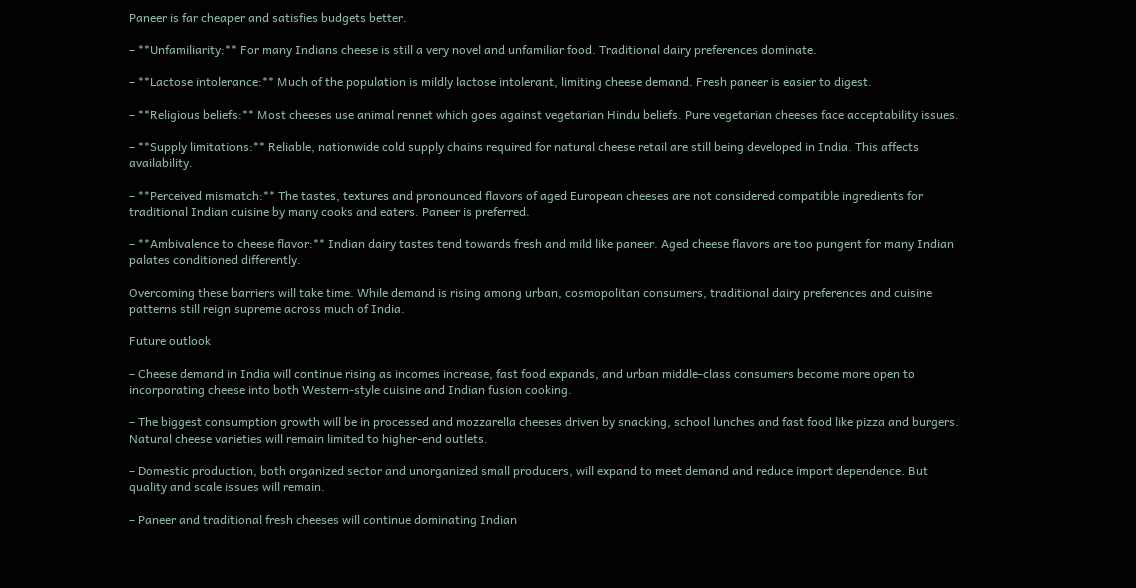Paneer is far cheaper and satisfies budgets better.

– **Unfamiliarity:** For many Indians cheese is still a very novel and unfamiliar food. Traditional dairy preferences dominate.

– **Lactose intolerance:** Much of the population is mildly lactose intolerant, limiting cheese demand. Fresh paneer is easier to digest.

– **Religious beliefs:** Most cheeses use animal rennet which goes against vegetarian Hindu beliefs. Pure vegetarian cheeses face acceptability issues.

– **Supply limitations:** Reliable, nationwide cold supply chains required for natural cheese retail are still being developed in India. This affects availability.

– **Perceived mismatch:** The tastes, textures and pronounced flavors of aged European cheeses are not considered compatible ingredients for traditional Indian cuisine by many cooks and eaters. Paneer is preferred.

– **Ambivalence to cheese flavor:** Indian dairy tastes tend towards fresh and mild like paneer. Aged cheese flavors are too pungent for many Indian palates conditioned differently.

Overcoming these barriers will take time. While demand is rising among urban, cosmopolitan consumers, traditional dairy preferences and cuisine patterns still reign supreme across much of India.

Future outlook

– Cheese demand in India will continue rising as incomes increase, fast food expands, and urban middle-class consumers become more open to incorporating cheese into both Western-style cuisine and Indian fusion cooking.

– The biggest consumption growth will be in processed and mozzarella cheeses driven by snacking, school lunches and fast food like pizza and burgers. Natural cheese varieties will remain limited to higher-end outlets.

– Domestic production, both organized sector and unorganized small producers, will expand to meet demand and reduce import dependence. But quality and scale issues will remain.

– Paneer and traditional fresh cheeses will continue dominating Indian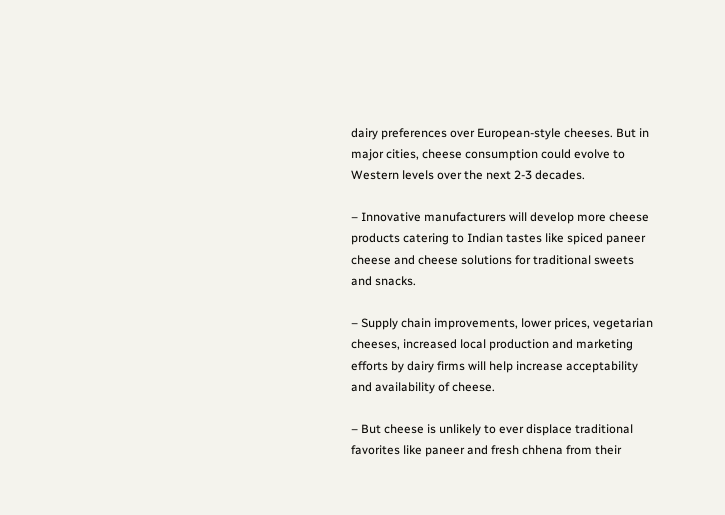dairy preferences over European-style cheeses. But in major cities, cheese consumption could evolve to Western levels over the next 2-3 decades.

– Innovative manufacturers will develop more cheese products catering to Indian tastes like spiced paneer cheese and cheese solutions for traditional sweets and snacks.

– Supply chain improvements, lower prices, vegetarian cheeses, increased local production and marketing efforts by dairy firms will help increase acceptability and availability of cheese.

– But cheese is unlikely to ever displace traditional favorites like paneer and fresh chhena from their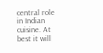central role in Indian cuisine. At best it will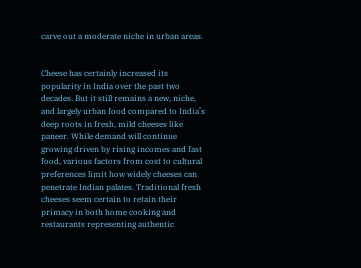carve out a moderate niche in urban areas.


Cheese has certainly increased its popularity in India over the past two decades. But it still remains a new, niche, and largely urban food compared to India’s deep roots in fresh, mild cheeses like paneer. While demand will continue growing driven by rising incomes and fast food, various factors from cost to cultural preferences limit how widely cheeses can penetrate Indian palates. Traditional fresh cheeses seem certain to retain their primacy in both home cooking and restaurants representing authentic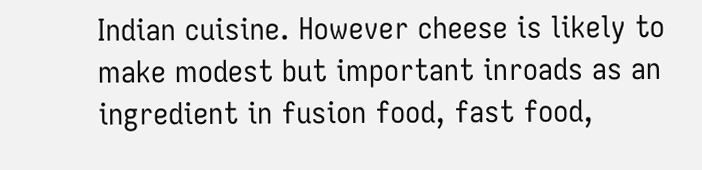Indian cuisine. However cheese is likely to make modest but important inroads as an ingredient in fusion food, fast food,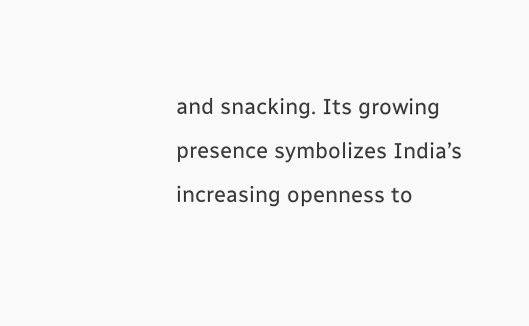and snacking. Its growing presence symbolizes India’s increasing openness to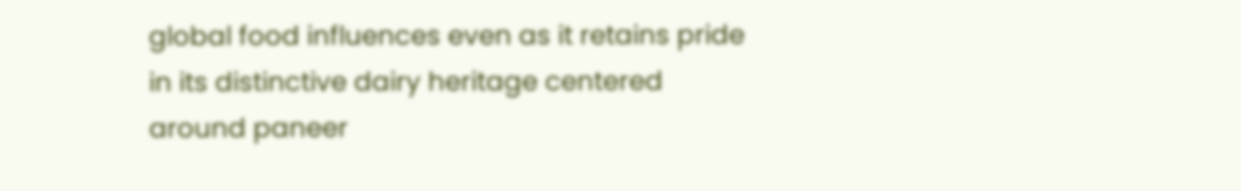global food influences even as it retains pride in its distinctive dairy heritage centered around paneer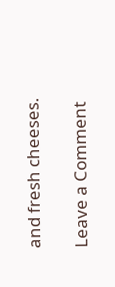and fresh cheeses.

Leave a Comment